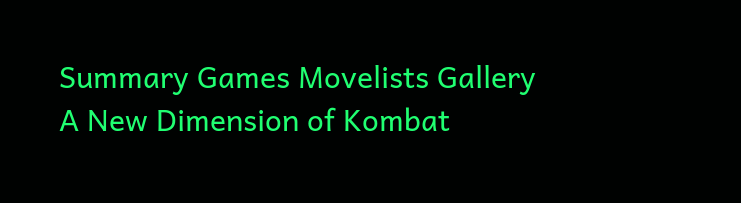Summary Games Movelists Gallery
A New Dimension of Kombat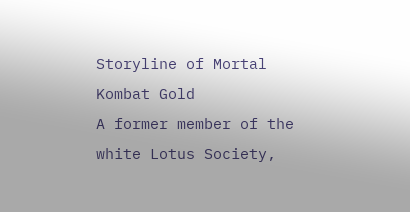Storyline of Mortal Kombat Gold
A former member of the white Lotus Society,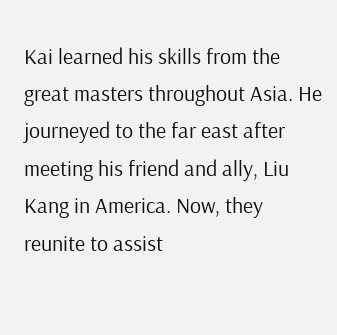Kai learned his skills from the great masters throughout Asia. He journeyed to the far east after meeting his friend and ally, Liu Kang in America. Now, they reunite to assist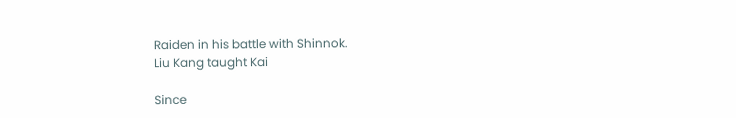Raiden in his battle with Shinnok.
Liu Kang taught Kai

Since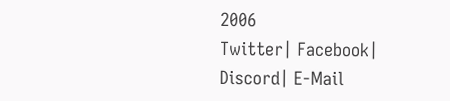2006
Twitter| Facebook| Discord| E-Mail